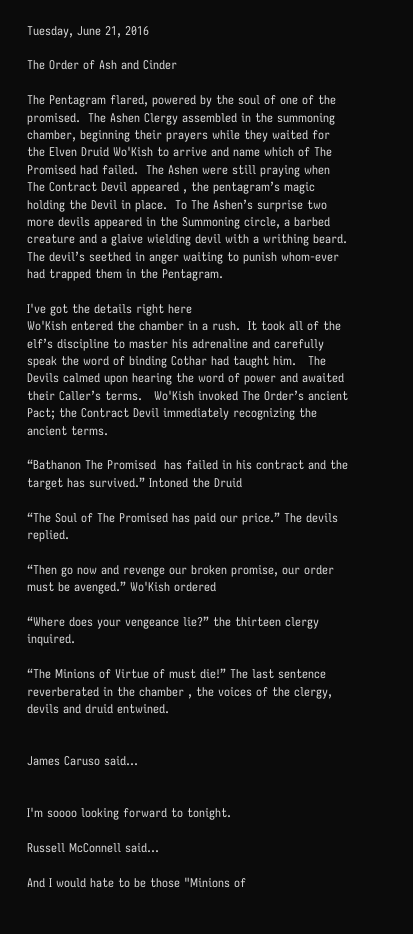Tuesday, June 21, 2016

The Order of Ash and Cinder

The Pentagram flared, powered by the soul of one of the promised.  The Ashen Clergy assembled in the summoning chamber, beginning their prayers while they waited for the Elven Druid Wo'Kish to arrive and name which of The Promised had failed.  The Ashen were still praying when The Contract Devil appeared , the pentagram’s magic holding the Devil in place.  To The Ashen’s surprise two more devils appeared in the Summoning circle, a barbed creature and a glaive wielding devil with a writhing beard.  The devil’s seethed in anger waiting to punish whom-ever had trapped them in the Pentagram.

I've got the details right here
Wo'Kish entered the chamber in a rush.  It took all of the elf’s discipline to master his adrenaline and carefully speak the word of binding Cothar had taught him.   The Devils calmed upon hearing the word of power and awaited their Caller’s terms.   Wo'Kish invoked The Order’s ancient Pact; the Contract Devil immediately recognizing the ancient terms.

“Bathanon The Promised  has failed in his contract and the target has survived.” Intoned the Druid

“The Soul of The Promised has paid our price.” The devils replied.

“Then go now and revenge our broken promise, our order must be avenged.” Wo'Kish ordered

“Where does your vengeance lie?” the thirteen clergy inquired.

“The Minions of Virtue of must die!” The last sentence reverberated in the chamber , the voices of the clergy, devils and druid entwined.


James Caruso said...


I'm soooo looking forward to tonight.

Russell McConnell said...

And I would hate to be those "Minions of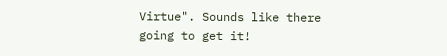Virtue". Sounds like there going to get it!